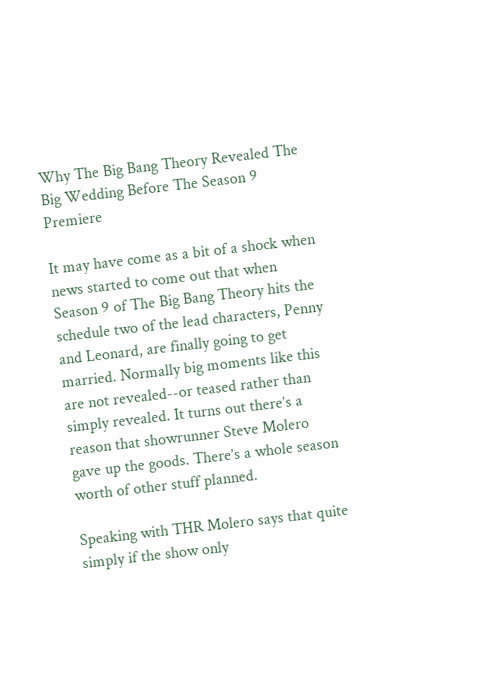Why The Big Bang Theory Revealed The Big Wedding Before The Season 9 Premiere

It may have come as a bit of a shock when news started to come out that when Season 9 of The Big Bang Theory hits the schedule two of the lead characters, Penny and Leonard, are finally going to get married. Normally big moments like this are not revealed--or teased rather than simply revealed. It turns out there’s a reason that showrunner Steve Molero gave up the goods. There’s a whole season worth of other stuff planned.

Speaking with THR Molero says that quite simply if the show only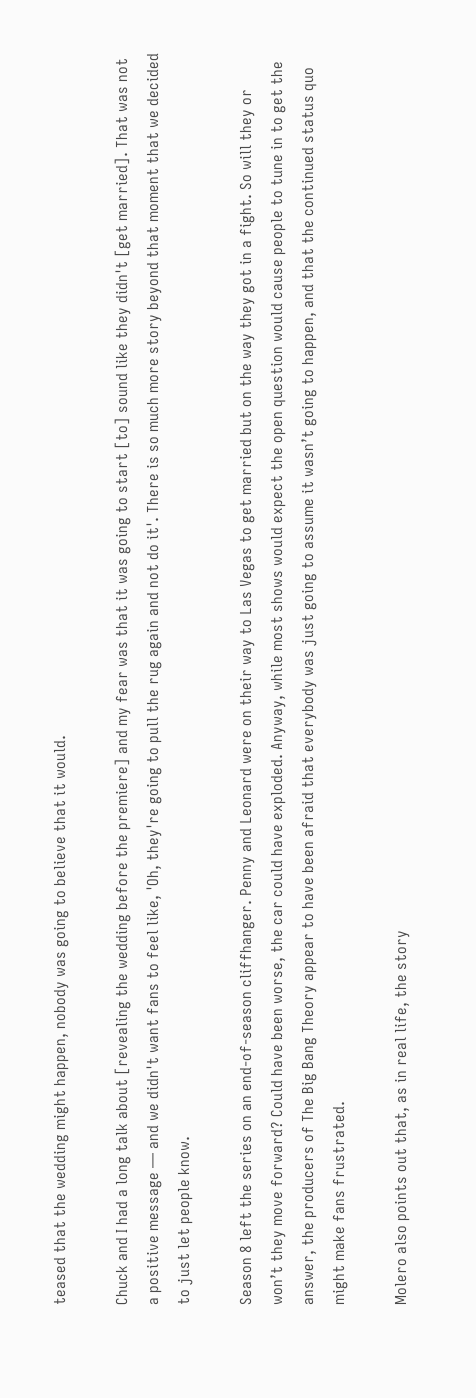teased that the wedding might happen, nobody was going to believe that it would.

Chuck and I had a long talk about [revealing the wedding before the premiere] and my fear was that it was going to start [to] sound like they didn't [get married]. That was not a positive message — and we didn't want fans to feel like, 'Oh, they're going to pull the rug again and not do it'. There is so much more story beyond that moment that we decided to just let people know.

Season 8 left the series on an end-of-season cliffhanger. Penny and Leonard were on their way to Las Vegas to get married but on the way they got in a fight. So will they or won’t they move forward? Could have been worse, the car could have exploded. Anyway, while most shows would expect the open question would cause people to tune in to get the answer, the producers of The Big Bang Theory appear to have been afraid that everybody was just going to assume it wasn’t going to happen, and that the continued status quo might make fans frustrated.

Molero also points out that, as in real life, the story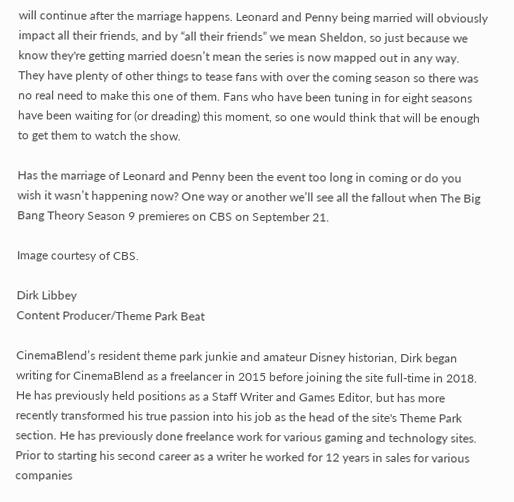will continue after the marriage happens. Leonard and Penny being married will obviously impact all their friends, and by “all their friends” we mean Sheldon, so just because we know they're getting married doesn’t mean the series is now mapped out in any way. They have plenty of other things to tease fans with over the coming season so there was no real need to make this one of them. Fans who have been tuning in for eight seasons have been waiting for (or dreading) this moment, so one would think that will be enough to get them to watch the show.

Has the marriage of Leonard and Penny been the event too long in coming or do you wish it wasn’t happening now? One way or another we’ll see all the fallout when The Big Bang Theory Season 9 premieres on CBS on September 21.

Image courtesy of CBS.

Dirk Libbey
Content Producer/Theme Park Beat

CinemaBlend’s resident theme park junkie and amateur Disney historian, Dirk began writing for CinemaBlend as a freelancer in 2015 before joining the site full-time in 2018. He has previously held positions as a Staff Writer and Games Editor, but has more recently transformed his true passion into his job as the head of the site's Theme Park section. He has previously done freelance work for various gaming and technology sites. Prior to starting his second career as a writer he worked for 12 years in sales for various companies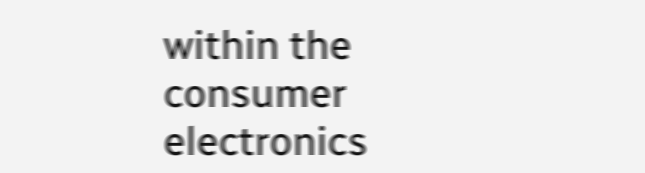within the consumer electronics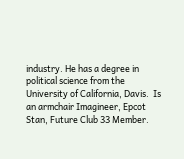industry. He has a degree in political science from the University of California, Davis.  Is an armchair Imagineer, Epcot Stan, Future Club 33 Member.